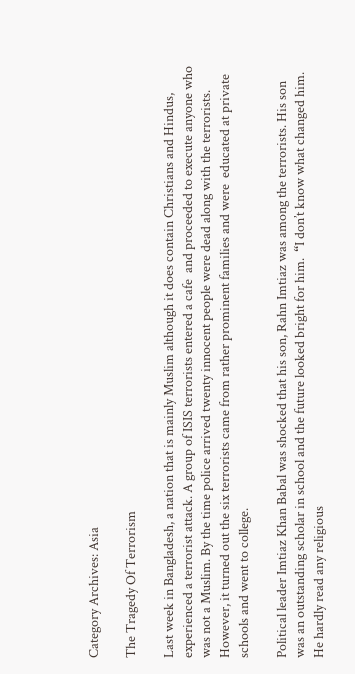Category Archives: Asia

The Tragedy Of Terrorism

Last week in Bangladesh, a nation that is mainly Muslim although it does contain Christians and Hindus, experienced a terrorist attack. A group of ISIS terrorists entered a cafe  and proceeded to execute anyone who was not a Muslim. By the time police arrived twenty innocent people were dead along with the terrorists. However, it turned out the six terrorists came from rather prominent families and were  educated at private schools and went to college.

Political leader Imtiaz Khan Babal was shocked that his son, Rahn Imtiaz was among the terrorists. His son was an outstanding scholar in school and the future looked bright for him.  “I don’t know what changed him. He hardly read any religious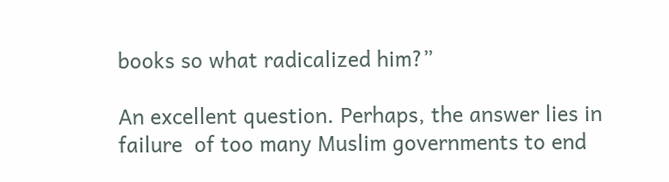books so what radicalized him?”

An excellent question. Perhaps, the answer lies in failure  of too many Muslim governments to end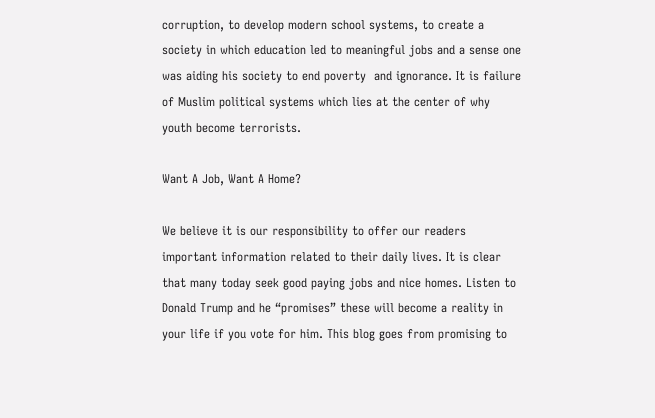corruption, to develop modern school systems, to create a society in which education led to meaningful jobs and a sense one was aiding his society to end poverty  and ignorance. It is failure of Muslim political systems which lies at the center of why youth become terrorists.

Want A Job, Want A Home?

We believe it is our responsibility to offer our readers important information related to their daily lives. It is clear that many today seek good paying jobs and nice homes. Listen to Donald Trump and he “promises” these will become a reality in your life if you vote for him. This blog goes from promising to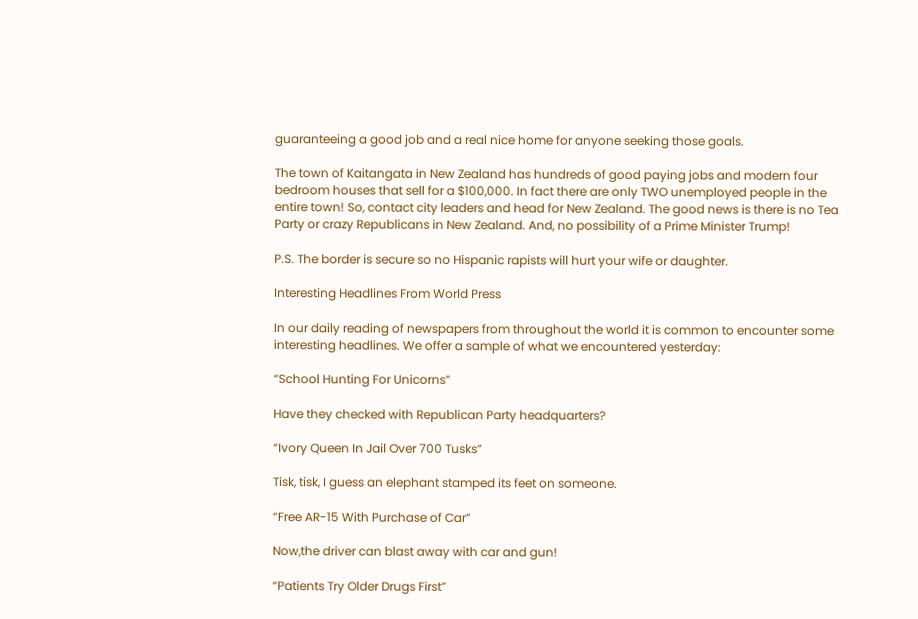guaranteeing a good job and a real nice home for anyone seeking those goals.

The town of Kaitangata in New Zealand has hundreds of good paying jobs and modern four bedroom houses that sell for a $100,000. In fact there are only TWO unemployed people in the entire town! So, contact city leaders and head for New Zealand. The good news is there is no Tea Party or crazy Republicans in New Zealand. And, no possibility of a Prime Minister Trump!

P.S. The border is secure so no Hispanic rapists will hurt your wife or daughter.

Interesting Headlines From World Press

In our daily reading of newspapers from throughout the world it is common to encounter some interesting headlines. We offer a sample of what we encountered yesterday:

“School Hunting For Unicorns”

Have they checked with Republican Party headquarters?

“Ivory Queen In Jail Over 700 Tusks”

Tisk, tisk, I guess an elephant stamped its feet on someone.

“Free AR-15 With Purchase of Car”

Now,the driver can blast away with car and gun!

“Patients Try Older Drugs First”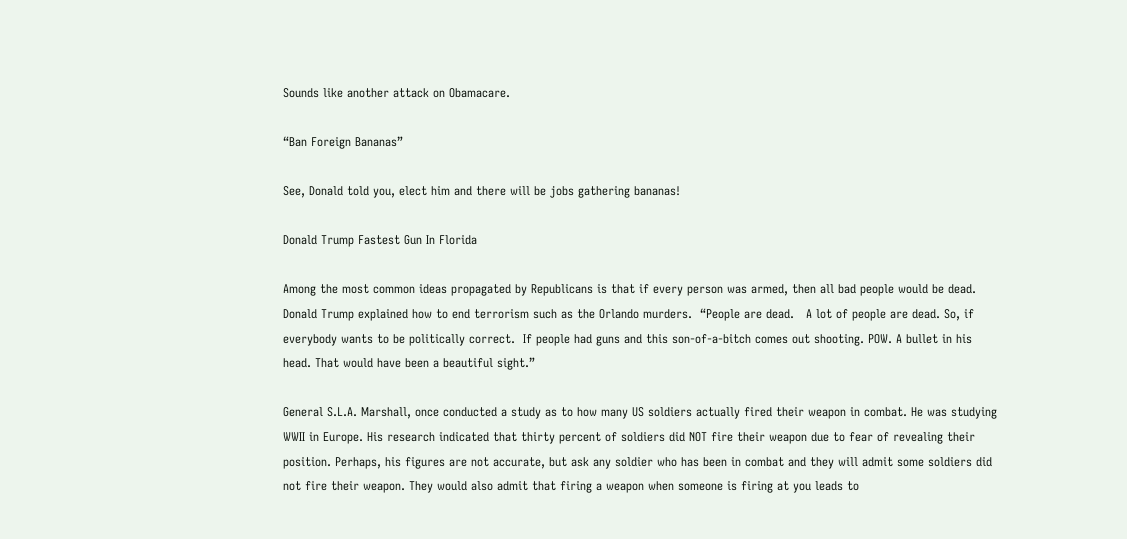Sounds like another attack on Obamacare.

“Ban Foreign Bananas”

See, Donald told you, elect him and there will be jobs gathering bananas!

Donald Trump Fastest Gun In Florida

Among the most common ideas propagated by Republicans is that if every person was armed, then all bad people would be dead. Donald Trump explained how to end terrorism such as the Orlando murders.  “People are dead.   A lot of people are dead. So, if everybody wants to be politically correct.  If people had guns and this son-of-a-bitch comes out shooting. POW. A bullet in his head. That would have been a beautiful sight.”

General S.L.A. Marshall, once conducted a study as to how many US soldiers actually fired their weapon in combat. He was studying WWII in Europe. His research indicated that thirty percent of soldiers did NOT fire their weapon due to fear of revealing their position. Perhaps, his figures are not accurate, but ask any soldier who has been in combat and they will admit some soldiers did not fire their weapon. They would also admit that firing a weapon when someone is firing at you leads to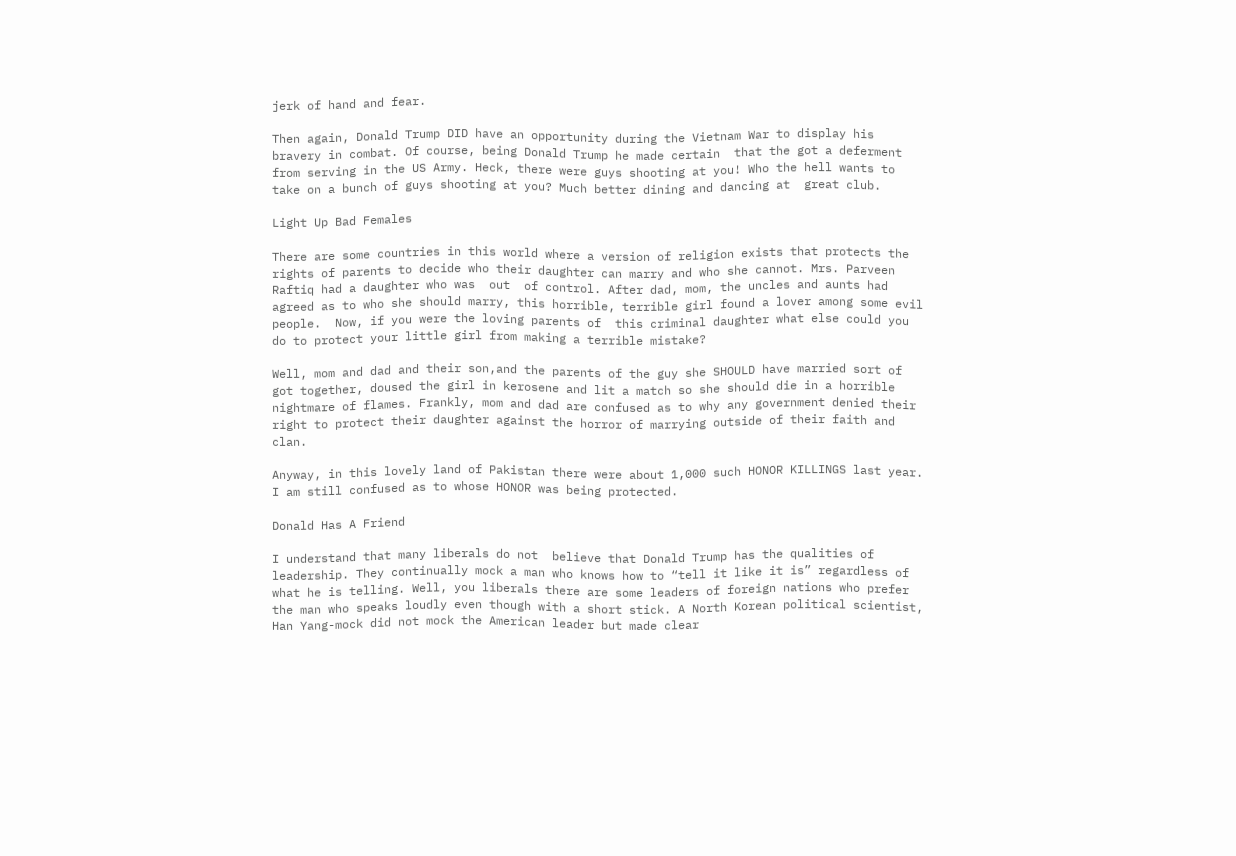jerk of hand and fear.

Then again, Donald Trump DID have an opportunity during the Vietnam War to display his bravery in combat. Of course, being Donald Trump he made certain  that the got a deferment from serving in the US Army. Heck, there were guys shooting at you! Who the hell wants to take on a bunch of guys shooting at you? Much better dining and dancing at  great club.

Light Up Bad Females

There are some countries in this world where a version of religion exists that protects the rights of parents to decide who their daughter can marry and who she cannot. Mrs. Parveen Raftiq had a daughter who was  out  of control. After dad, mom, the uncles and aunts had agreed as to who she should marry, this horrible, terrible girl found a lover among some evil people.  Now, if you were the loving parents of  this criminal daughter what else could you do to protect your little girl from making a terrible mistake?

Well, mom and dad and their son,and the parents of the guy she SHOULD have married sort of got together, doused the girl in kerosene and lit a match so she should die in a horrible nightmare of flames. Frankly, mom and dad are confused as to why any government denied their right to protect their daughter against the horror of marrying outside of their faith and clan.

Anyway, in this lovely land of Pakistan there were about 1,000 such HONOR KILLINGS last year. I am still confused as to whose HONOR was being protected.

Donald Has A Friend

I understand that many liberals do not  believe that Donald Trump has the qualities of leadership. They continually mock a man who knows how to “tell it like it is” regardless of what he is telling. Well, you liberals there are some leaders of foreign nations who prefer the man who speaks loudly even though with a short stick. A North Korean political scientist, Han Yang-mock did not mock the American leader but made clear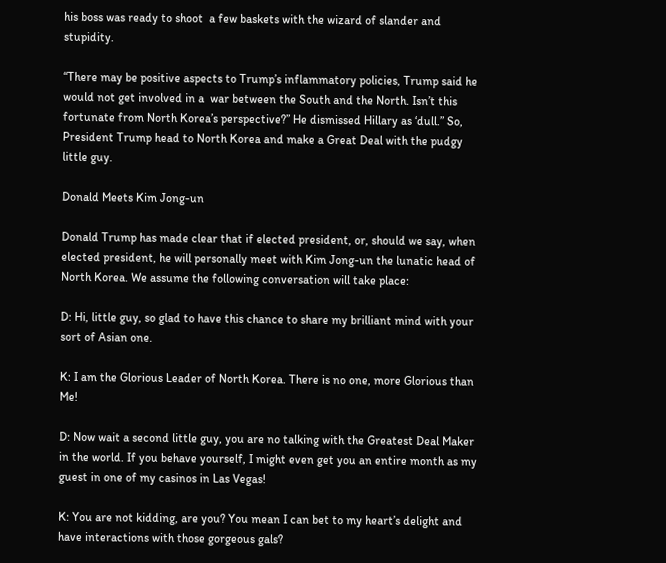his boss was ready to shoot  a few baskets with the wizard of slander and stupidity.

“There may be positive aspects to Trump’s inflammatory policies, Trump said he would not get involved in a  war between the South and the North. Isn’t this fortunate from North Korea’s perspective?” He dismissed Hillary as ‘dull.” So, President Trump head to North Korea and make a Great Deal with the pudgy little guy.

Donald Meets Kim Jong-un

Donald Trump has made clear that if elected president, or, should we say, when elected president, he will personally meet with Kim Jong-un the lunatic head of North Korea. We assume the following conversation will take place:

D: Hi, little guy, so glad to have this chance to share my brilliant mind with your sort of Asian one.

K: I am the Glorious Leader of North Korea. There is no one, more Glorious than Me!

D: Now wait a second little guy, you are no talking with the Greatest Deal Maker in the world. If you behave yourself, I might even get you an entire month as my guest in one of my casinos in Las Vegas!

K: You are not kidding, are you? You mean I can bet to my heart’s delight and have interactions with those gorgeous gals?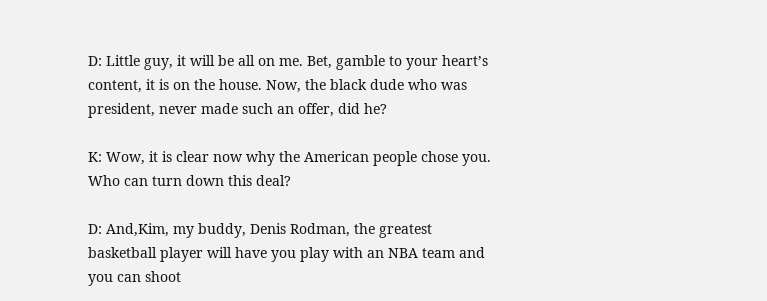D: Little guy, it will be all on me. Bet, gamble to your heart’s content, it is on the house. Now, the black dude who was president, never made such an offer, did he?

K: Wow, it is clear now why the American people chose you. Who can turn down this deal?

D: And,Kim, my buddy, Denis Rodman, the greatest basketball player will have you play with an NBA team and you can shoot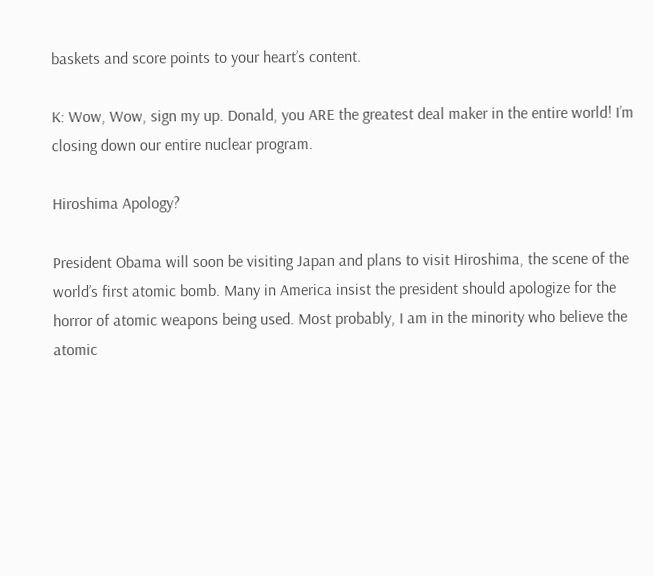baskets and score points to your heart’s content.

K: Wow, Wow, sign my up. Donald, you ARE the greatest deal maker in the entire world! I’m closing down our entire nuclear program.

Hiroshima Apology?

President Obama will soon be visiting Japan and plans to visit Hiroshima, the scene of the world’s first atomic bomb. Many in America insist the president should apologize for the horror of atomic weapons being used. Most probably, I am in the minority who believe the atomic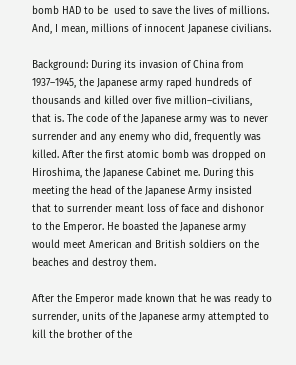bomb HAD to be  used to save the lives of millions. And, I mean, millions of innocent Japanese civilians.

Background: During its invasion of China from 1937–1945, the Japanese army raped hundreds of thousands and killed over five million–civilians, that is. The code of the Japanese army was to never surrender and any enemy who did, frequently was killed. After the first atomic bomb was dropped on Hiroshima, the Japanese Cabinet me. During this meeting the head of the Japanese Army insisted that to surrender meant loss of face and dishonor to the Emperor. He boasted the Japanese army would meet American and British soldiers on the beaches and destroy them.

After the Emperor made known that he was ready to surrender, units of the Japanese army attempted to kill the brother of the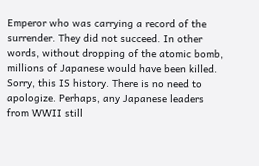Emperor who was carrying a record of the surrender. They did not succeed. In other words, without dropping of the atomic bomb, millions of Japanese would have been killed. Sorry, this IS history. There is no need to apologize. Perhaps, any Japanese leaders from WWII still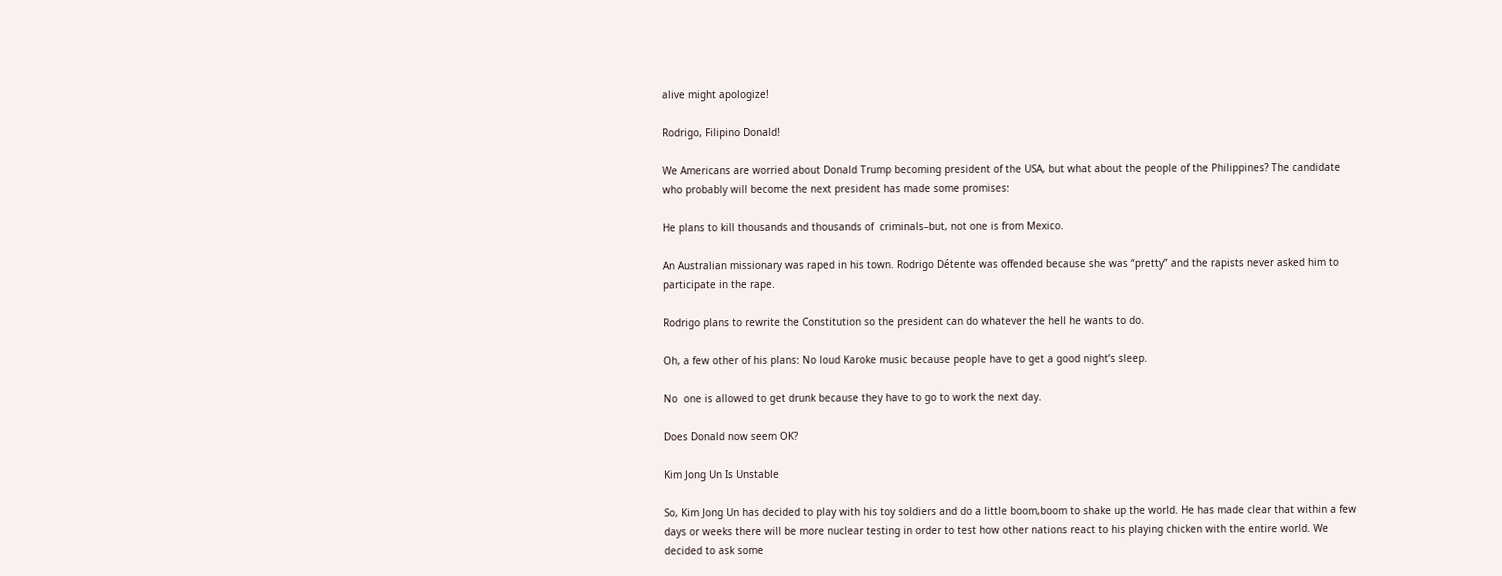alive might apologize!

Rodrigo, Filipino Donald!

We Americans are worried about Donald Trump becoming president of the USA, but what about the people of the Philippines? The candidate who probably will become the next president has made some promises:

He plans to kill thousands and thousands of  criminals–but, not one is from Mexico.

An Australian missionary was raped in his town. Rodrigo Détente was offended because she was “pretty” and the rapists never asked him to participate in the rape.

Rodrigo plans to rewrite the Constitution so the president can do whatever the hell he wants to do.

Oh, a few other of his plans: No loud Karoke music because people have to get a good night’s sleep.

No  one is allowed to get drunk because they have to go to work the next day.

Does Donald now seem OK?

Kim Jong Un Is Unstable

So, Kim Jong Un has decided to play with his toy soldiers and do a little boom,boom to shake up the world. He has made clear that within a few days or weeks there will be more nuclear testing in order to test how other nations react to his playing chicken with the entire world. We decided to ask some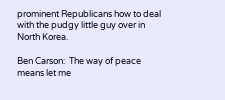prominent Republicans how to deal with the pudgy little guy over in North Korea.

Ben Carson:  The way of peace means let me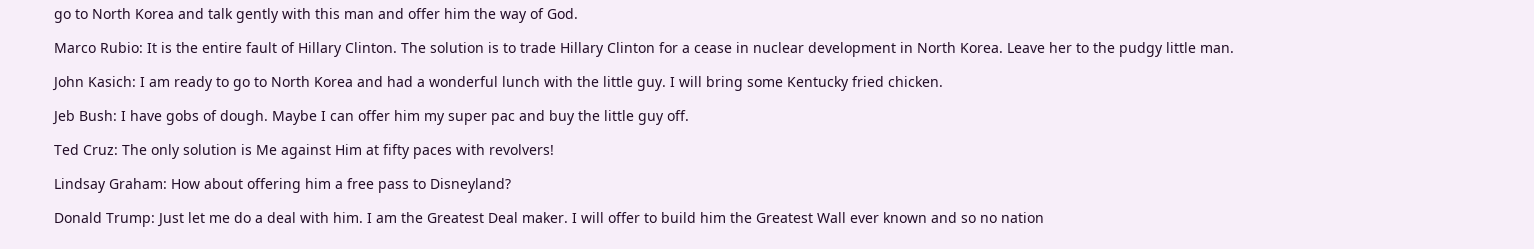go to North Korea and talk gently with this man and offer him the way of God.

Marco Rubio: It is the entire fault of Hillary Clinton. The solution is to trade Hillary Clinton for a cease in nuclear development in North Korea. Leave her to the pudgy little man.

John Kasich: I am ready to go to North Korea and had a wonderful lunch with the little guy. I will bring some Kentucky fried chicken.

Jeb Bush: I have gobs of dough. Maybe I can offer him my super pac and buy the little guy off.

Ted Cruz: The only solution is Me against Him at fifty paces with revolvers!

Lindsay Graham: How about offering him a free pass to Disneyland?

Donald Trump: Just let me do a deal with him. I am the Greatest Deal maker. I will offer to build him the Greatest Wall ever known and so no nation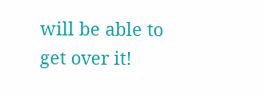will be able to get over it!